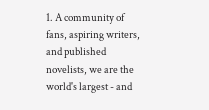1. A community of fans, aspiring writers, and published novelists, we are the world's largest - and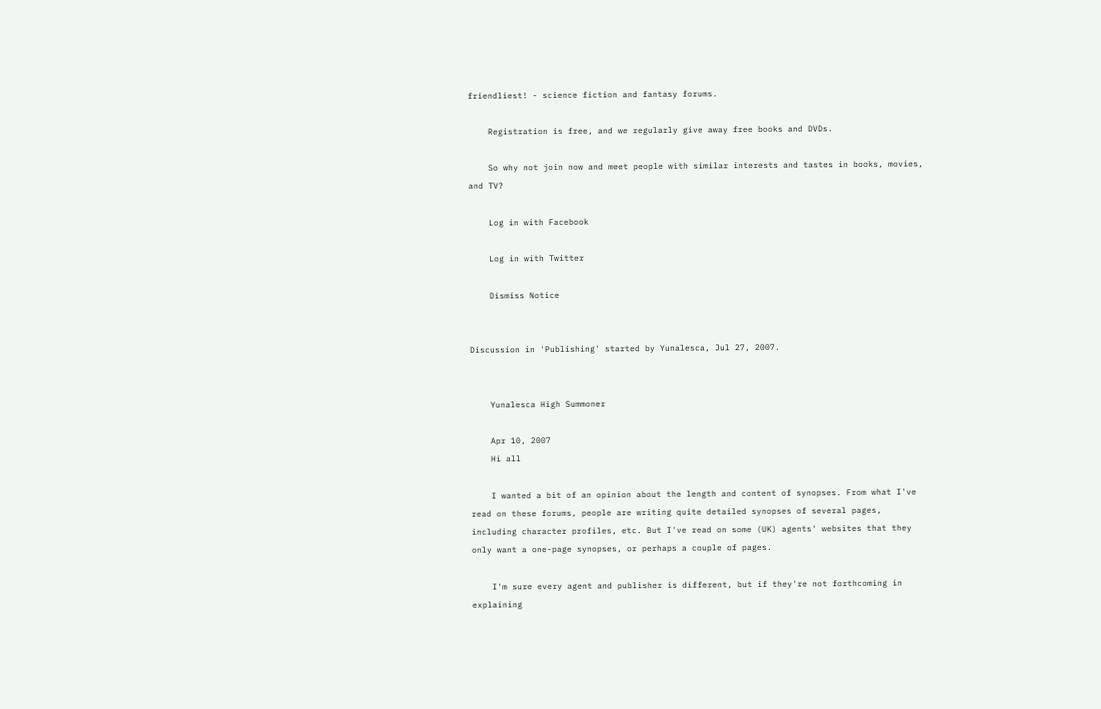friendliest! - science fiction and fantasy forums.

    Registration is free, and we regularly give away free books and DVDs.

    So why not join now and meet people with similar interests and tastes in books, movies, and TV?

    Log in with Facebook

    Log in with Twitter

    Dismiss Notice


Discussion in 'Publishing' started by Yunalesca, Jul 27, 2007.


    Yunalesca High Summoner

    Apr 10, 2007
    Hi all

    I wanted a bit of an opinion about the length and content of synopses. From what I've read on these forums, people are writing quite detailed synopses of several pages, including character profiles, etc. But I've read on some (UK) agents' websites that they only want a one-page synopses, or perhaps a couple of pages.

    I'm sure every agent and publisher is different, but if they're not forthcoming in explaining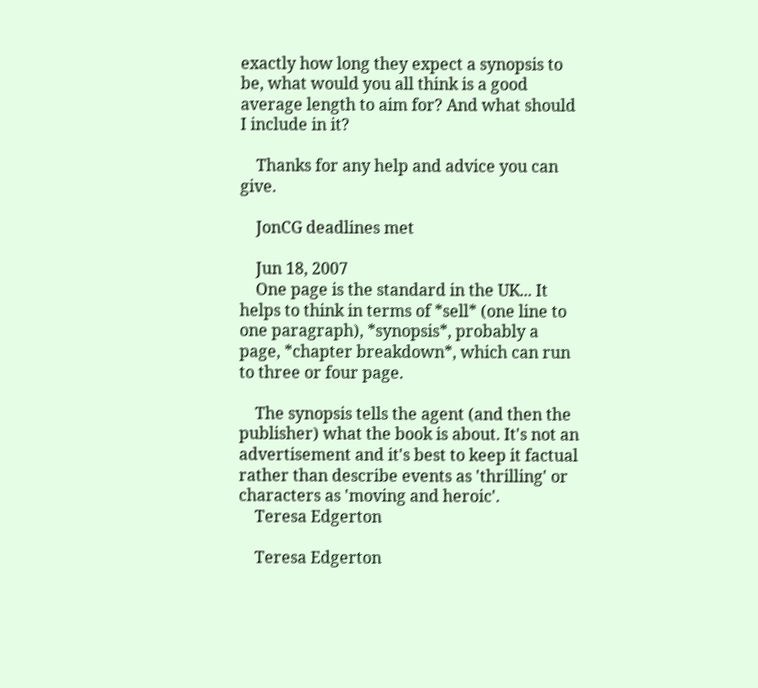exactly how long they expect a synopsis to be, what would you all think is a good average length to aim for? And what should I include in it?

    Thanks for any help and advice you can give.

    JonCG deadlines met

    Jun 18, 2007
    One page is the standard in the UK... It helps to think in terms of *sell* (one line to one paragraph), *synopsis*, probably a page, *chapter breakdown*, which can run to three or four page.

    The synopsis tells the agent (and then the publisher) what the book is about. It's not an advertisement and it's best to keep it factual rather than describe events as 'thrilling' or characters as 'moving and heroic'.
    Teresa Edgerton

    Teresa Edgerton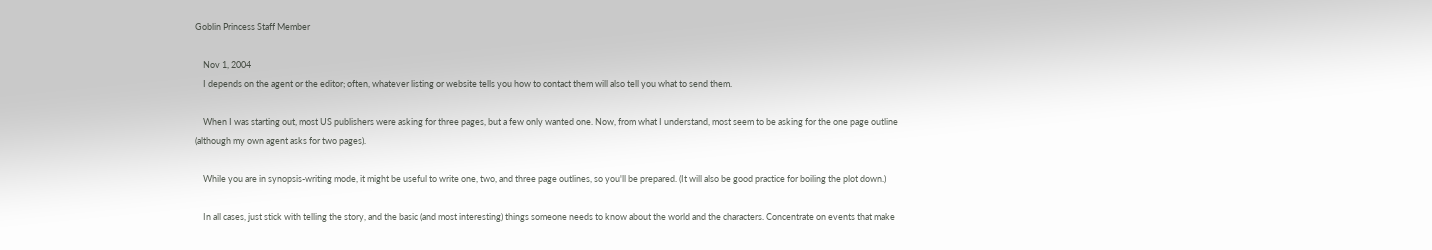Goblin Princess Staff Member

    Nov 1, 2004
    I depends on the agent or the editor; often, whatever listing or website tells you how to contact them will also tell you what to send them.

    When I was starting out, most US publishers were asking for three pages, but a few only wanted one. Now, from what I understand, most seem to be asking for the one page outline (although my own agent asks for two pages).

    While you are in synopsis-writing mode, it might be useful to write one, two, and three page outlines, so you'll be prepared. (It will also be good practice for boiling the plot down.)

    In all cases, just stick with telling the story, and the basic (and most interesting) things someone needs to know about the world and the characters. Concentrate on events that make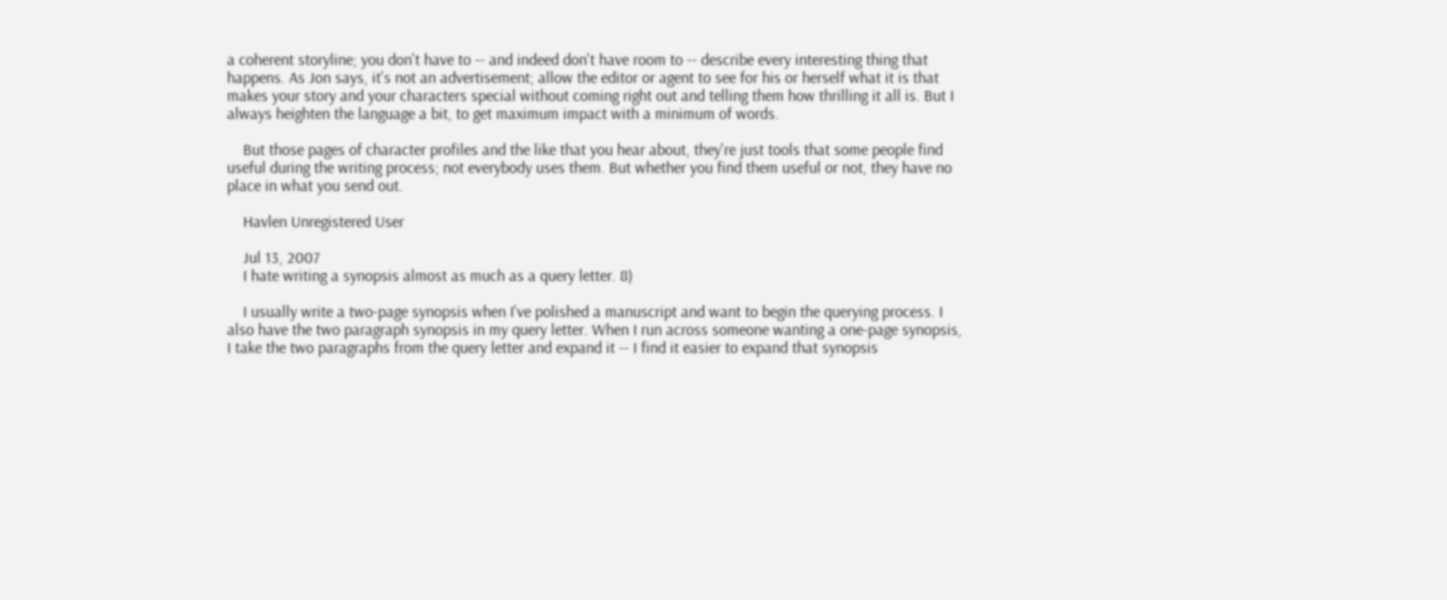a coherent storyline; you don't have to -- and indeed don't have room to -- describe every interesting thing that happens. As Jon says, it's not an advertisement; allow the editor or agent to see for his or herself what it is that makes your story and your characters special without coming right out and telling them how thrilling it all is. But I always heighten the language a bit, to get maximum impact with a minimum of words.

    But those pages of character profiles and the like that you hear about, they're just tools that some people find useful during the writing process; not everybody uses them. But whether you find them useful or not, they have no place in what you send out.

    Havlen Unregistered User

    Jul 13, 2007
    I hate writing a synopsis almost as much as a query letter. 8)

    I usually write a two-page synopsis when I've polished a manuscript and want to begin the querying process. I also have the two paragraph synopsis in my query letter. When I run across someone wanting a one-page synopsis, I take the two paragraphs from the query letter and expand it -- I find it easier to expand that synopsis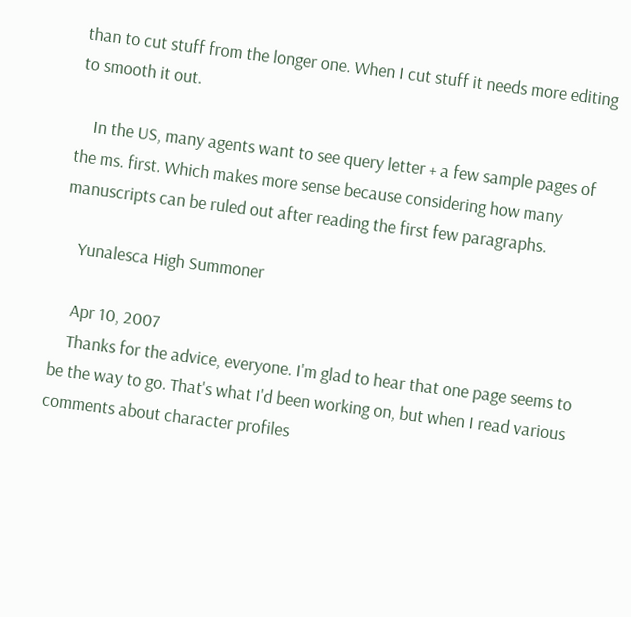than to cut stuff from the longer one. When I cut stuff it needs more editing to smooth it out.

    In the US, many agents want to see query letter + a few sample pages of the ms. first. Which makes more sense because considering how many manuscripts can be ruled out after reading the first few paragraphs.

    Yunalesca High Summoner

    Apr 10, 2007
    Thanks for the advice, everyone. I'm glad to hear that one page seems to be the way to go. That's what I'd been working on, but when I read various comments about character profiles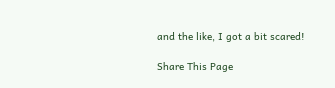and the like, I got a bit scared!

Share This Page